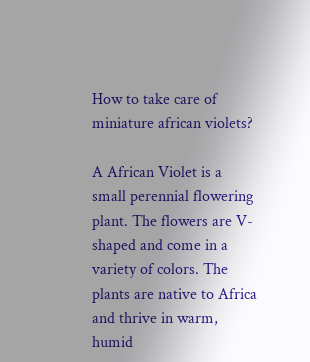How to take care of miniature african violets?

A African Violet is a small perennial flowering plant. The flowers are V-shaped and come in a variety of colors. The plants are native to Africa and thrive in warm, humid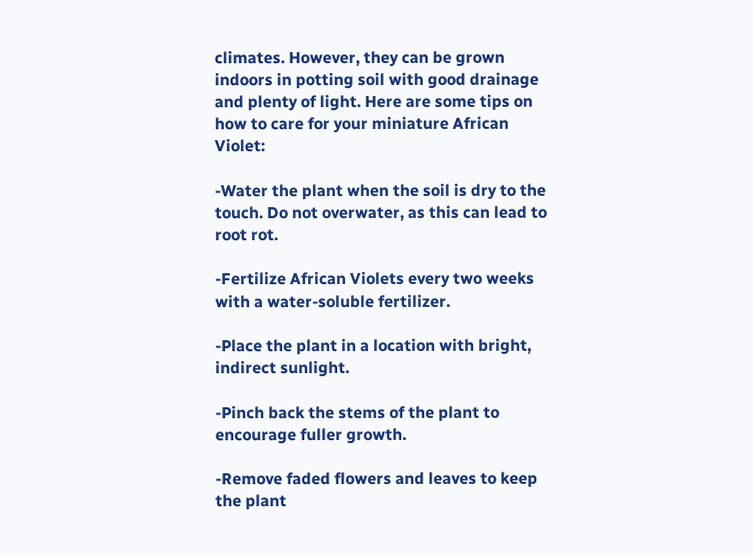climates. However, they can be grown indoors in potting soil with good drainage and plenty of light. Here are some tips on how to care for your miniature African Violet:

-Water the plant when the soil is dry to the touch. Do not overwater, as this can lead to root rot.

-Fertilize African Violets every two weeks with a water-soluble fertilizer.

-Place the plant in a location with bright, indirect sunlight.

-Pinch back the stems of the plant to encourage fuller growth.

-Remove faded flowers and leaves to keep the plant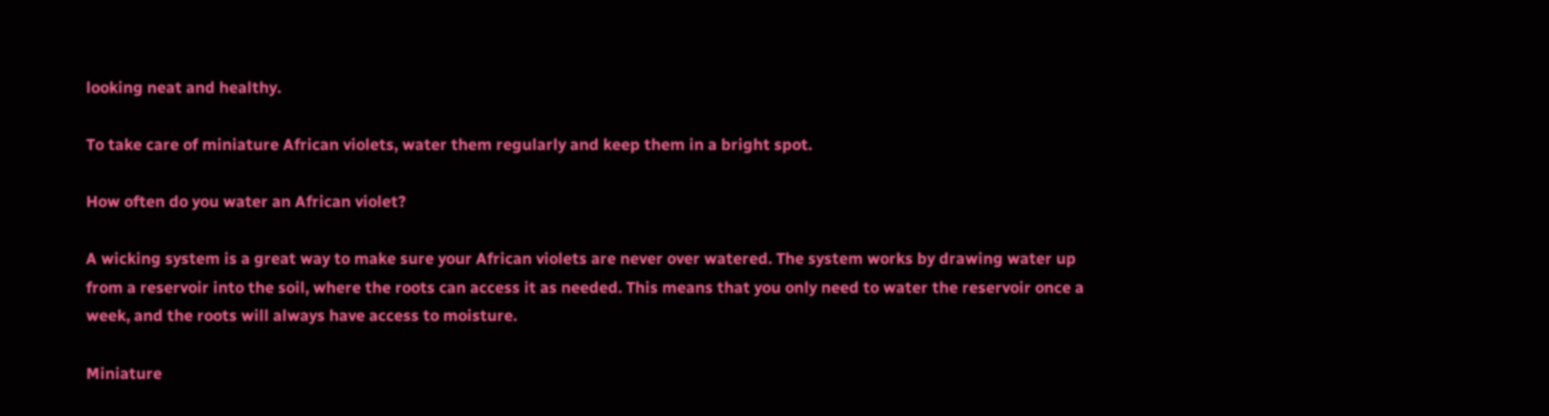looking neat and healthy.

To take care of miniature African violets, water them regularly and keep them in a bright spot.

How often do you water an African violet?

A wicking system is a great way to make sure your African violets are never over watered. The system works by drawing water up from a reservoir into the soil, where the roots can access it as needed. This means that you only need to water the reservoir once a week, and the roots will always have access to moisture.

Miniature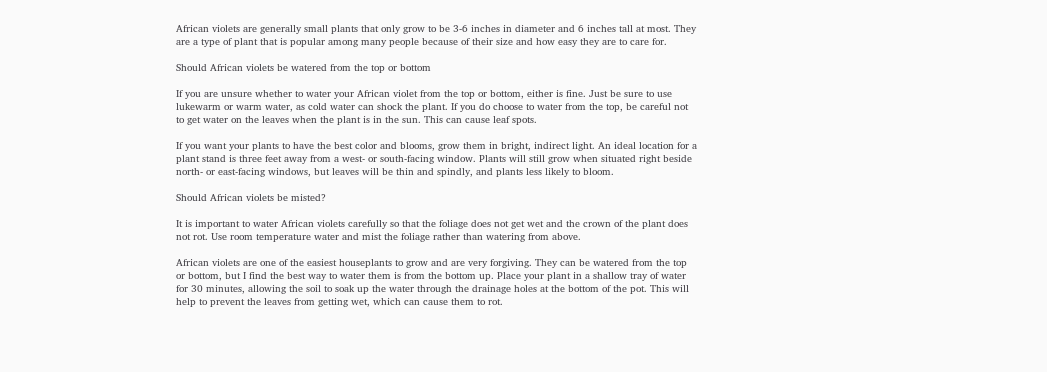African violets are generally small plants that only grow to be 3-6 inches in diameter and 6 inches tall at most. They are a type of plant that is popular among many people because of their size and how easy they are to care for.

Should African violets be watered from the top or bottom

If you are unsure whether to water your African violet from the top or bottom, either is fine. Just be sure to use lukewarm or warm water, as cold water can shock the plant. If you do choose to water from the top, be careful not to get water on the leaves when the plant is in the sun. This can cause leaf spots.

If you want your plants to have the best color and blooms, grow them in bright, indirect light. An ideal location for a plant stand is three feet away from a west- or south-facing window. Plants will still grow when situated right beside north- or east-facing windows, but leaves will be thin and spindly, and plants less likely to bloom.

Should African violets be misted?

It is important to water African violets carefully so that the foliage does not get wet and the crown of the plant does not rot. Use room temperature water and mist the foliage rather than watering from above.

African violets are one of the easiest houseplants to grow and are very forgiving. They can be watered from the top or bottom, but I find the best way to water them is from the bottom up. Place your plant in a shallow tray of water for 30 minutes, allowing the soil to soak up the water through the drainage holes at the bottom of the pot. This will help to prevent the leaves from getting wet, which can cause them to rot.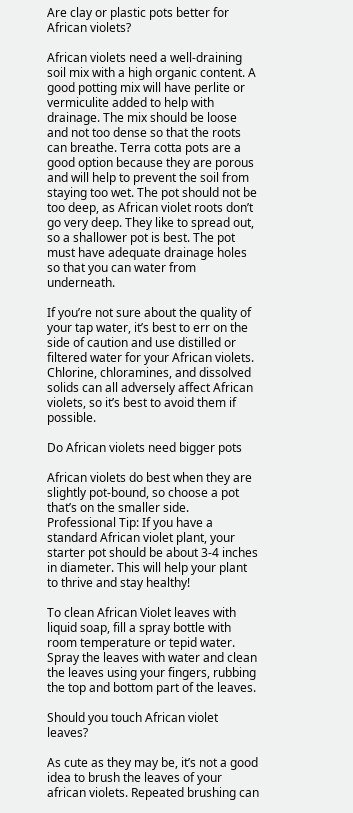Are clay or plastic pots better for African violets?

African violets need a well-draining soil mix with a high organic content. A good potting mix will have perlite or vermiculite added to help with drainage. The mix should be loose and not too dense so that the roots can breathe. Terra cotta pots are a good option because they are porous and will help to prevent the soil from staying too wet. The pot should not be too deep, as African violet roots don’t go very deep. They like to spread out, so a shallower pot is best. The pot must have adequate drainage holes so that you can water from underneath.

If you’re not sure about the quality of your tap water, it’s best to err on the side of caution and use distilled or filtered water for your African violets. Chlorine, chloramines, and dissolved solids can all adversely affect African violets, so it’s best to avoid them if possible.

Do African violets need bigger pots

African violets do best when they are slightly pot-bound, so choose a pot that’s on the smaller side. Professional Tip: If you have a standard African violet plant, your starter pot should be about 3-4 inches in diameter. This will help your plant to thrive and stay healthy!

To clean African Violet leaves with liquid soap, fill a spray bottle with room temperature or tepid water. Spray the leaves with water and clean the leaves using your fingers, rubbing the top and bottom part of the leaves.

Should you touch African violet leaves?

As cute as they may be, it’s not a good idea to brush the leaves of your african violets. Repeated brushing can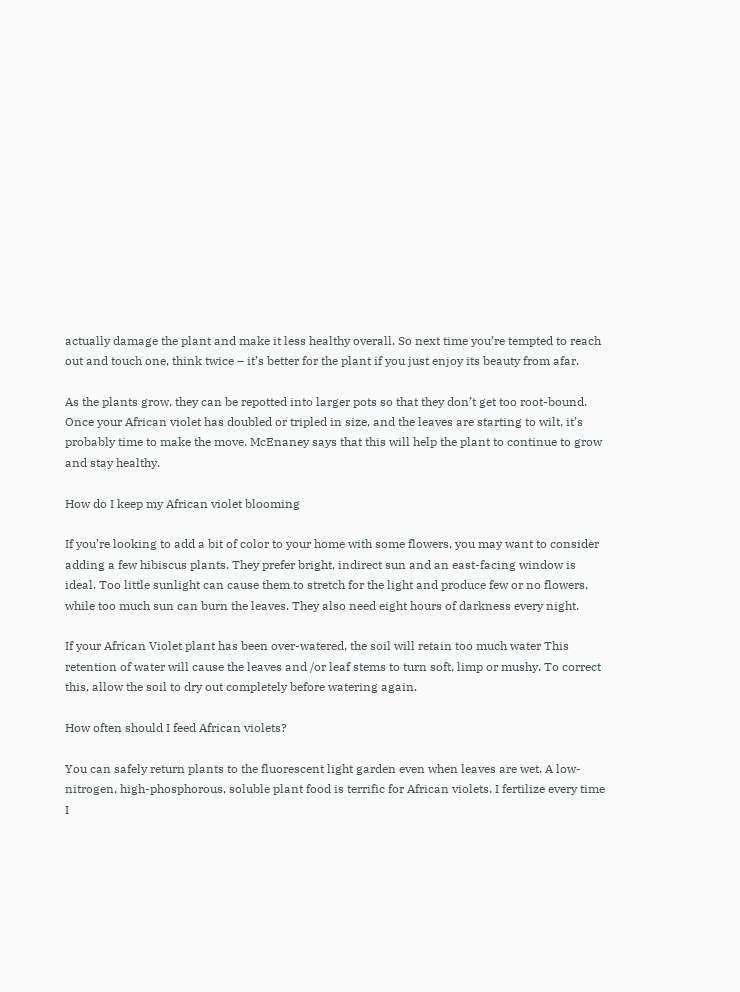actually damage the plant and make it less healthy overall. So next time you’re tempted to reach out and touch one, think twice – it’s better for the plant if you just enjoy its beauty from afar.

As the plants grow, they can be repotted into larger pots so that they don’t get too root-bound. Once your African violet has doubled or tripled in size, and the leaves are starting to wilt, it’s probably time to make the move. McEnaney says that this will help the plant to continue to grow and stay healthy.

How do I keep my African violet blooming

If you’re looking to add a bit of color to your home with some flowers, you may want to consider adding a few hibiscus plants. They prefer bright, indirect sun and an east-facing window is ideal. Too little sunlight can cause them to stretch for the light and produce few or no flowers, while too much sun can burn the leaves. They also need eight hours of darkness every night.

If your African Violet plant has been over-watered, the soil will retain too much water This retention of water will cause the leaves and /or leaf stems to turn soft, limp or mushy. To correct this, allow the soil to dry out completely before watering again.

How often should I feed African violets?

You can safely return plants to the fluorescent light garden even when leaves are wet. A low-nitrogen, high-phosphorous, soluble plant food is terrific for African violets. I fertilize every time I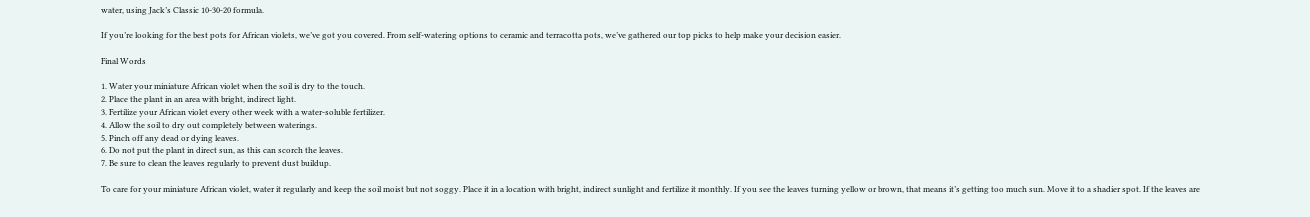water, using Jack’s Classic 10-30-20 formula.

If you’re looking for the best pots for African violets, we’ve got you covered. From self-watering options to ceramic and terracotta pots, we’ve gathered our top picks to help make your decision easier.

Final Words

1. Water your miniature African violet when the soil is dry to the touch.
2. Place the plant in an area with bright, indirect light.
3. Fertilize your African violet every other week with a water-soluble fertilizer.
4. Allow the soil to dry out completely between waterings.
5. Pinch off any dead or dying leaves.
6. Do not put the plant in direct sun, as this can scorch the leaves.
7. Be sure to clean the leaves regularly to prevent dust buildup.

To care for your miniature African violet, water it regularly and keep the soil moist but not soggy. Place it in a location with bright, indirect sunlight and fertilize it monthly. If you see the leaves turning yellow or brown, that means it’s getting too much sun. Move it to a shadier spot. If the leaves are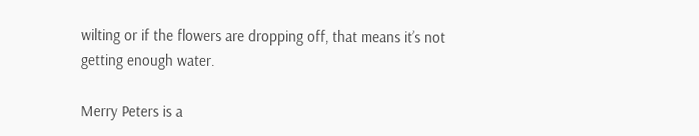wilting or if the flowers are dropping off, that means it’s not getting enough water.

Merry Peters is a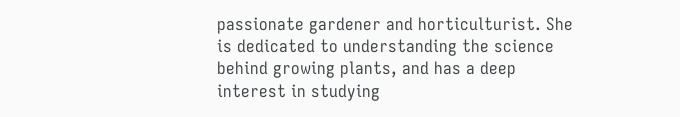passionate gardener and horticulturist. She is dedicated to understanding the science behind growing plants, and has a deep interest in studying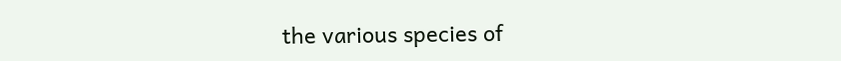the various species of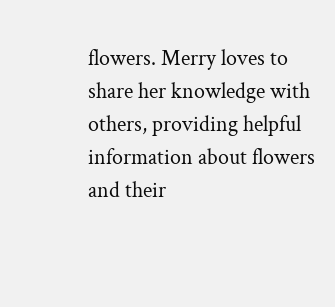flowers. Merry loves to share her knowledge with others, providing helpful information about flowers and their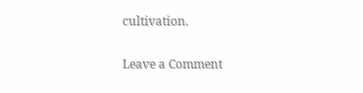cultivation.

Leave a Comment